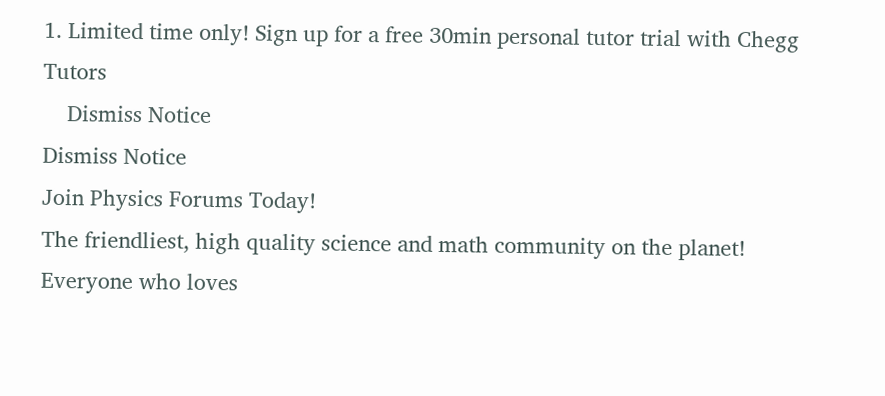1. Limited time only! Sign up for a free 30min personal tutor trial with Chegg Tutors
    Dismiss Notice
Dismiss Notice
Join Physics Forums Today!
The friendliest, high quality science and math community on the planet! Everyone who loves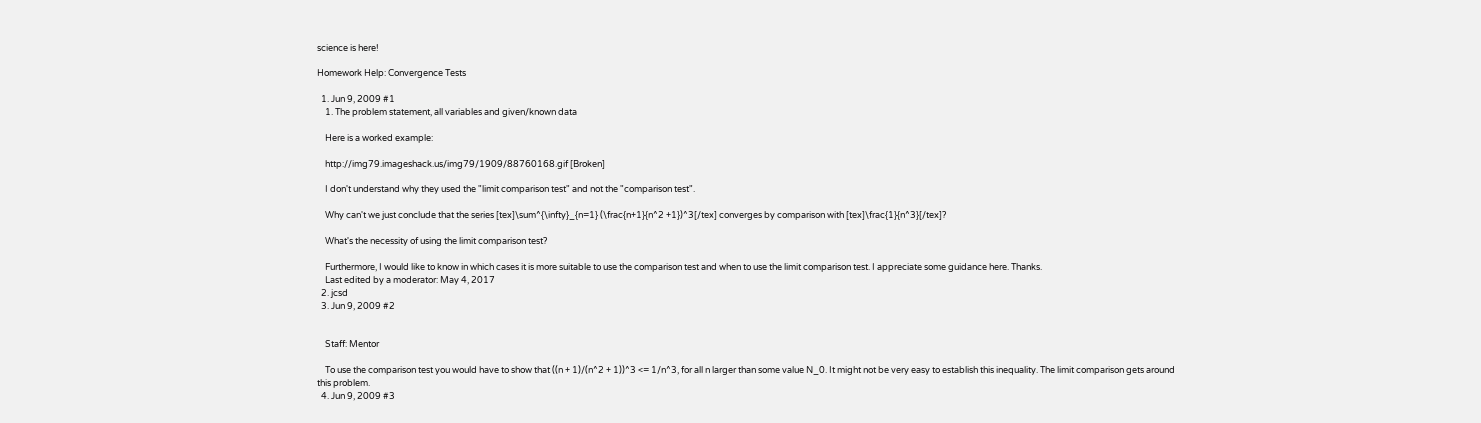science is here!

Homework Help: Convergence Tests

  1. Jun 9, 2009 #1
    1. The problem statement, all variables and given/known data

    Here is a worked example:

    http://img79.imageshack.us/img79/1909/88760168.gif [Broken]

    I don't understand why they used the "limit comparison test" and not the "comparison test".

    Why can't we just conclude that the series [tex]\sum^{\infty}_{n=1} (\frac{n+1}{n^2 +1})^3[/tex] converges by comparison with [tex]\frac{1}{n^3}[/tex]?

    What's the necessity of using the limit comparison test?

    Furthermore, I would like to know in which cases it is more suitable to use the comparison test and when to use the limit comparison test. I appreciate some guidance here. Thanks.
    Last edited by a moderator: May 4, 2017
  2. jcsd
  3. Jun 9, 2009 #2


    Staff: Mentor

    To use the comparison test you would have to show that ((n + 1)/(n^2 + 1))^3 <= 1/n^3, for all n larger than some value N_0. It might not be very easy to establish this inequality. The limit comparison gets around this problem.
  4. Jun 9, 2009 #3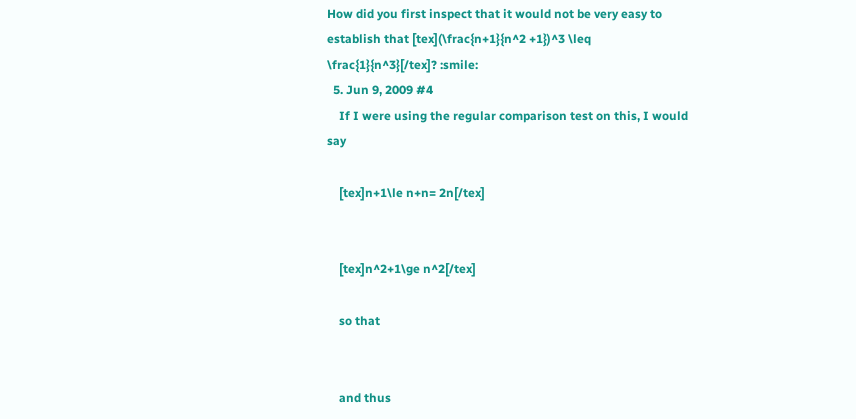How did you first inspect that it would not be very easy to establish that [tex](\frac{n+1}{n^2 +1})^3 \leq \frac{1}{n^3}[/tex]? :smile:
  5. Jun 9, 2009 #4
    If I were using the regular comparison test on this, I would say

    [tex]n+1\le n+n= 2n[/tex]


    [tex]n^2+1\ge n^2[/tex]

    so that


    and thus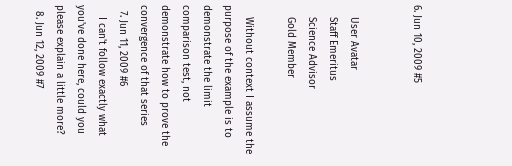6. Jun 10, 2009 #5


    User Avatar
    Staff Emeritus
    Science Advisor
    Gold Member

    Without context I assume the purpose of the example is to demonstrate the limit comparison test, not demonstrate how to prove the convergence of that series
  7. Jun 11, 2009 #6
    I can't follow exactly what you've done here, could you please explain a little more?
  8. Jun 12, 2009 #7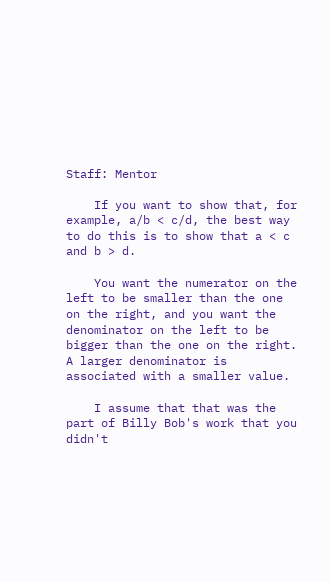Staff: Mentor

    If you want to show that, for example, a/b < c/d, the best way to do this is to show that a < c and b > d.

    You want the numerator on the left to be smaller than the one on the right, and you want the denominator on the left to be bigger than the one on the right. A larger denominator is associated with a smaller value.

    I assume that that was the part of Billy Bob's work that you didn't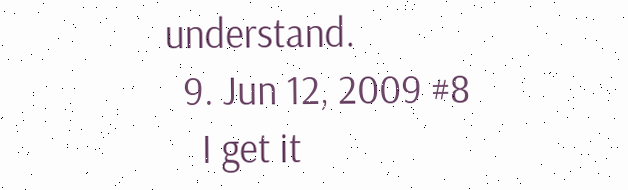understand.
  9. Jun 12, 2009 #8
    I get it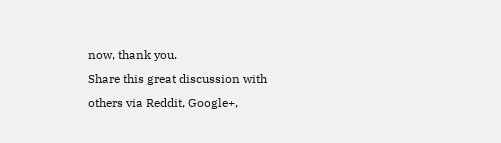now, thank you.
Share this great discussion with others via Reddit, Google+,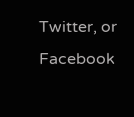Twitter, or Facebook